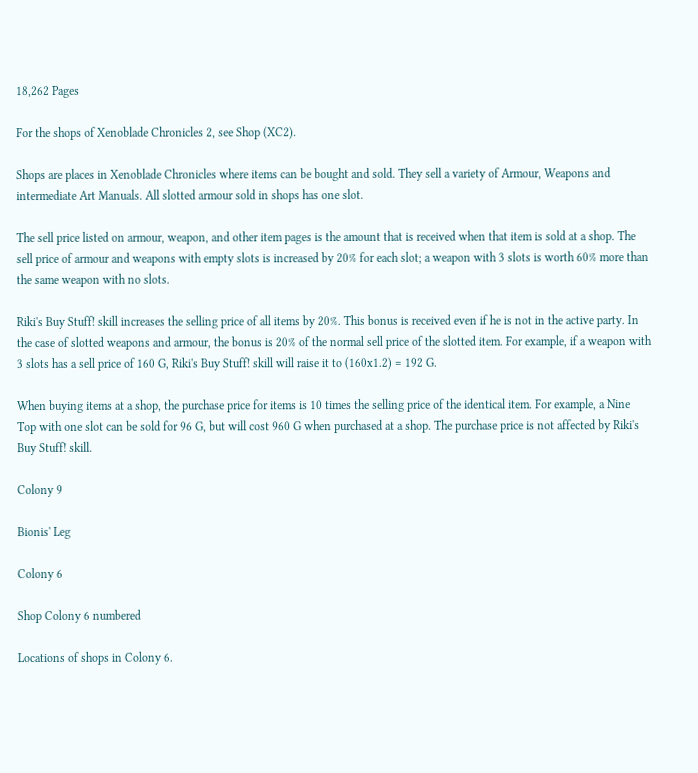18,262 Pages

For the shops of Xenoblade Chronicles 2, see Shop (XC2).

Shops are places in Xenoblade Chronicles where items can be bought and sold. They sell a variety of Armour, Weapons and intermediate Art Manuals. All slotted armour sold in shops has one slot.

The sell price listed on armour, weapon, and other item pages is the amount that is received when that item is sold at a shop. The sell price of armour and weapons with empty slots is increased by 20% for each slot; a weapon with 3 slots is worth 60% more than the same weapon with no slots.

Riki's Buy Stuff! skill increases the selling price of all items by 20%. This bonus is received even if he is not in the active party. In the case of slotted weapons and armour, the bonus is 20% of the normal sell price of the slotted item. For example, if a weapon with 3 slots has a sell price of 160 G, Riki's Buy Stuff! skill will raise it to (160x1.2) = 192 G.

When buying items at a shop, the purchase price for items is 10 times the selling price of the identical item. For example, a Nine Top with one slot can be sold for 96 G, but will cost 960 G when purchased at a shop. The purchase price is not affected by Riki's Buy Stuff! skill.

Colony 9

Bionis' Leg

Colony 6

Shop Colony 6 numbered

Locations of shops in Colony 6.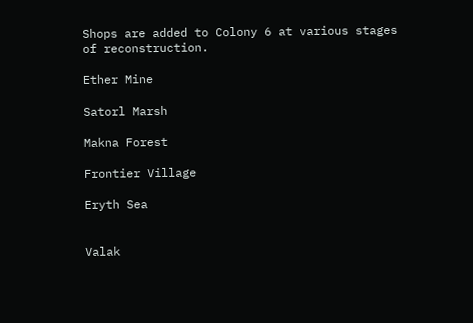Shops are added to Colony 6 at various stages of reconstruction.

Ether Mine

Satorl Marsh

Makna Forest

Frontier Village

Eryth Sea


Valak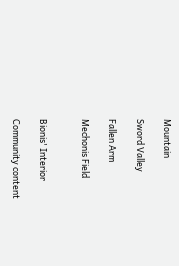Mountain

Sword Valley

Fallen Arm

Mechonis Field


Bionis' Interior

Community content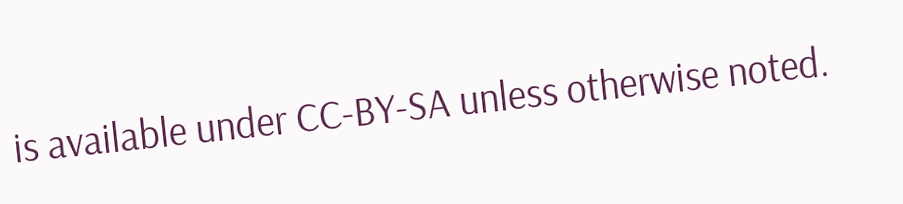is available under CC-BY-SA unless otherwise noted.